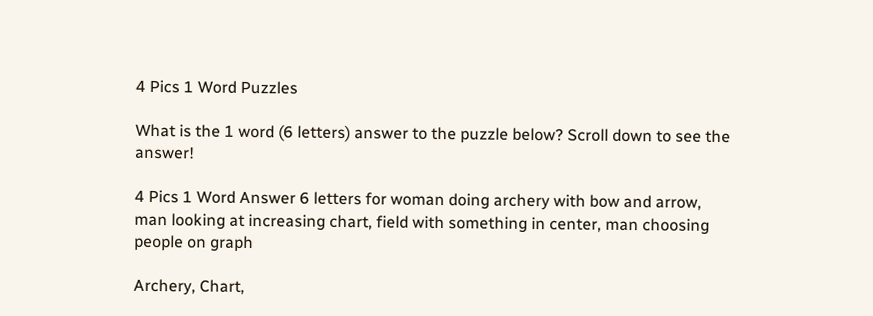4 Pics 1 Word Puzzles

What is the 1 word (6 letters) answer to the puzzle below? Scroll down to see the answer!

4 Pics 1 Word Answer 6 letters for woman doing archery with bow and arrow, man looking at increasing chart, field with something in center, man choosing people on graph

Archery, Chart,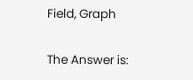Field, Graph

The Answer is: